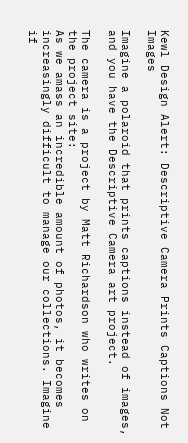Kewl Design Alert: Descriptive Camera Prints Captions Not Images

Imagine a polaroid that prints captions instead of images, and you have the Descriptive Camera art project.

The camera is a project by Matt Richardson who writes on the project site:
As we amass an incredible amount of photos, it becomes increasingly difficult to manage our collections. Imagine if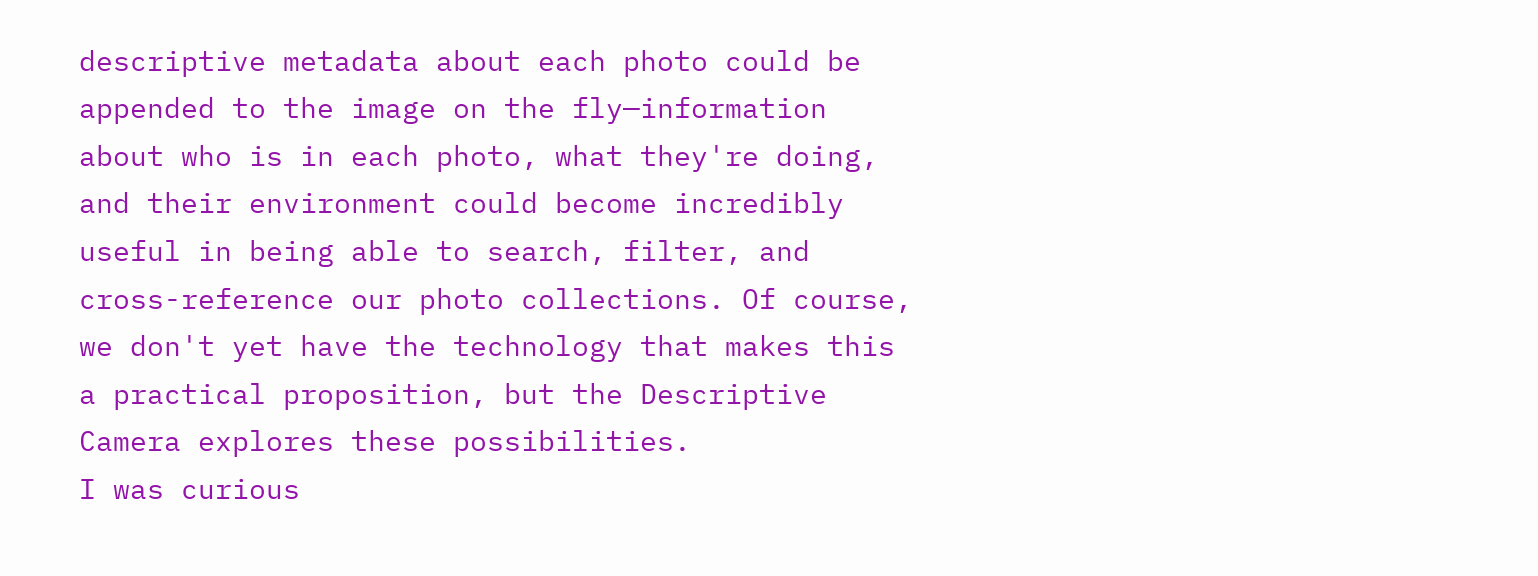descriptive metadata about each photo could be appended to the image on the fly—information about who is in each photo, what they're doing, and their environment could become incredibly useful in being able to search, filter, and cross-reference our photo collections. Of course, we don't yet have the technology that makes this a practical proposition, but the Descriptive Camera explores these possibilities.
I was curious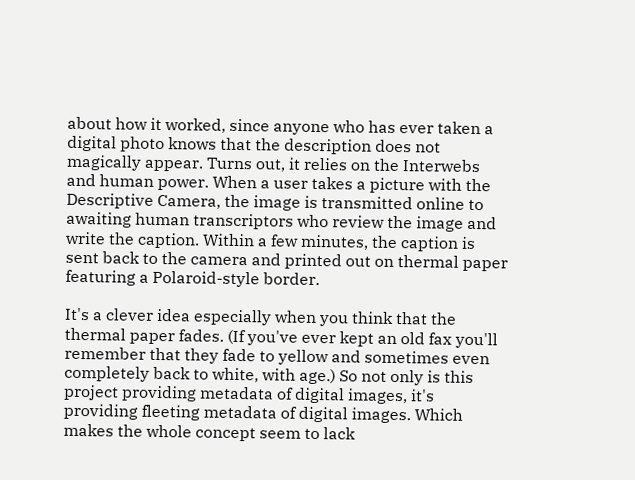about how it worked, since anyone who has ever taken a digital photo knows that the description does not magically appear. Turns out, it relies on the Interwebs and human power. When a user takes a picture with the Descriptive Camera, the image is transmitted online to awaiting human transcriptors who review the image and write the caption. Within a few minutes, the caption is sent back to the camera and printed out on thermal paper featuring a Polaroid-style border.

It's a clever idea especially when you think that the thermal paper fades. (If you've ever kept an old fax you'll remember that they fade to yellow and sometimes even completely back to white, with age.) So not only is this project providing metadata of digital images, it's providing fleeting metadata of digital images. Which makes the whole concept seem to lack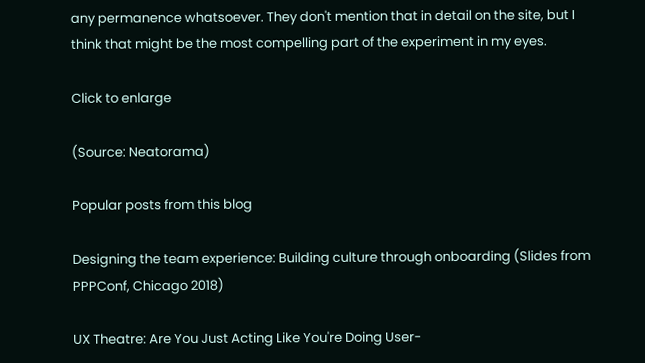any permanence whatsoever. They don't mention that in detail on the site, but I think that might be the most compelling part of the experiment in my eyes.

Click to enlarge

(Source: Neatorama)

Popular posts from this blog

Designing the team experience: Building culture through onboarding (Slides from PPPConf, Chicago 2018)

UX Theatre: Are You Just Acting Like You're Doing User-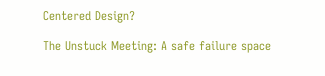Centered Design?

The Unstuck Meeting: A safe failure space